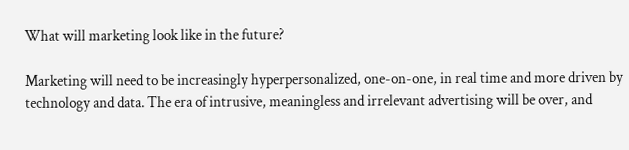What will marketing look like in the future?

Marketing will need to be increasingly hyperpersonalized, one-on-one, in real time and more driven by technology and data. The era of intrusive, meaningless and irrelevant advertising will be over, and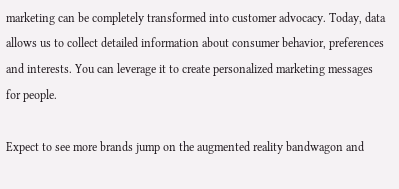marketing can be completely transformed into customer advocacy. Today, data allows us to collect detailed information about consumer behavior, preferences and interests. You can leverage it to create personalized marketing messages for people.

Expect to see more brands jump on the augmented reality bandwagon and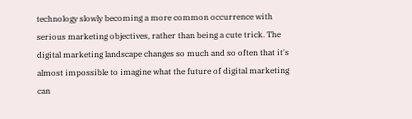technology slowly becoming a more common occurrence with serious marketing objectives, rather than being a cute trick. The digital marketing landscape changes so much and so often that it's almost impossible to imagine what the future of digital marketing can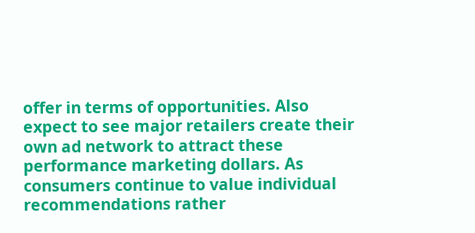offer in terms of opportunities. Also expect to see major retailers create their own ad network to attract these performance marketing dollars. As consumers continue to value individual recommendations rather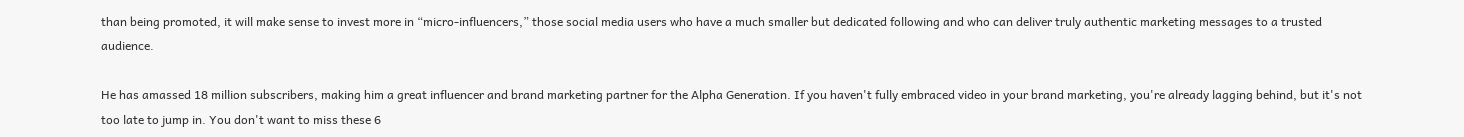than being promoted, it will make sense to invest more in “micro-influencers,” those social media users who have a much smaller but dedicated following and who can deliver truly authentic marketing messages to a trusted audience.

He has amassed 18 million subscribers, making him a great influencer and brand marketing partner for the Alpha Generation. If you haven't fully embraced video in your brand marketing, you're already lagging behind, but it's not too late to jump in. You don't want to miss these 6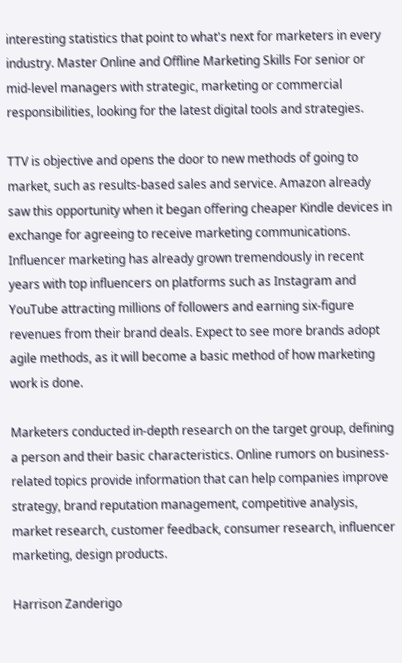interesting statistics that point to what's next for marketers in every industry. Master Online and Offline Marketing Skills For senior or mid-level managers with strategic, marketing or commercial responsibilities, looking for the latest digital tools and strategies.

TTV is objective and opens the door to new methods of going to market, such as results-based sales and service. Amazon already saw this opportunity when it began offering cheaper Kindle devices in exchange for agreeing to receive marketing communications. Influencer marketing has already grown tremendously in recent years with top influencers on platforms such as Instagram and YouTube attracting millions of followers and earning six-figure revenues from their brand deals. Expect to see more brands adopt agile methods, as it will become a basic method of how marketing work is done.

Marketers conducted in-depth research on the target group, defining a person and their basic characteristics. Online rumors on business-related topics provide information that can help companies improve strategy, brand reputation management, competitive analysis, market research, customer feedback, consumer research, influencer marketing, design products.

Harrison Zanderigo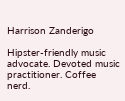Harrison Zanderigo

Hipster-friendly music advocate. Devoted music practitioner. Coffee nerd.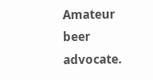Amateur beer advocate.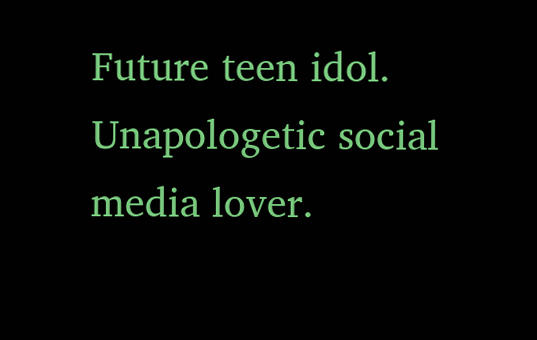Future teen idol. Unapologetic social media lover.